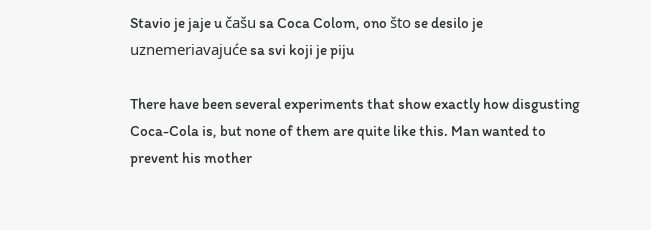Stavio je jaje u čašu sa Coca Colom, ono što se desilo je uznemeriavajuće sa svi koji je piju

There have been several experiments that show exactly how disgusting Coca-Cola is, but none of them are quite like this. Man wanted to prevent his mother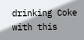drinking Coke with this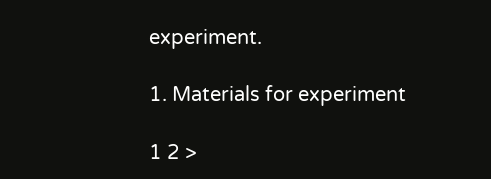experiment.

1. Materials for experiment

1 2 >